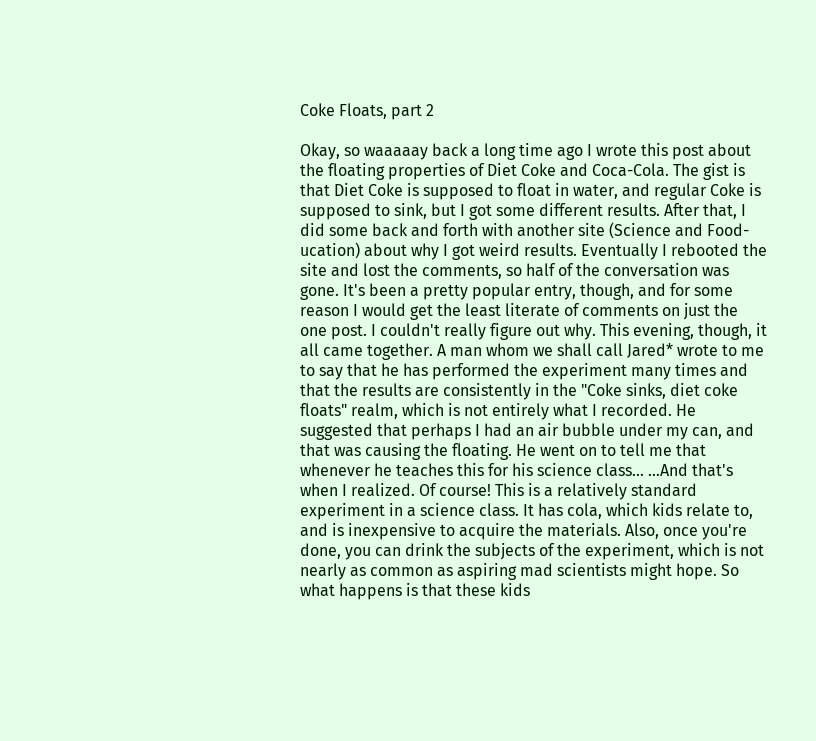Coke Floats, part 2

Okay, so waaaaay back a long time ago I wrote this post about the floating properties of Diet Coke and Coca-Cola. The gist is that Diet Coke is supposed to float in water, and regular Coke is supposed to sink, but I got some different results. After that, I did some back and forth with another site (Science and Food-ucation) about why I got weird results. Eventually I rebooted the site and lost the comments, so half of the conversation was gone. It's been a pretty popular entry, though, and for some reason I would get the least literate of comments on just the one post. I couldn't really figure out why. This evening, though, it all came together. A man whom we shall call Jared* wrote to me to say that he has performed the experiment many times and that the results are consistently in the "Coke sinks, diet coke floats" realm, which is not entirely what I recorded. He suggested that perhaps I had an air bubble under my can, and that was causing the floating. He went on to tell me that whenever he teaches this for his science class… …And that's when I realized. Of course! This is a relatively standard experiment in a science class. It has cola, which kids relate to, and is inexpensive to acquire the materials. Also, once you're done, you can drink the subjects of the experiment, which is not nearly as common as aspiring mad scientists might hope. So what happens is that these kids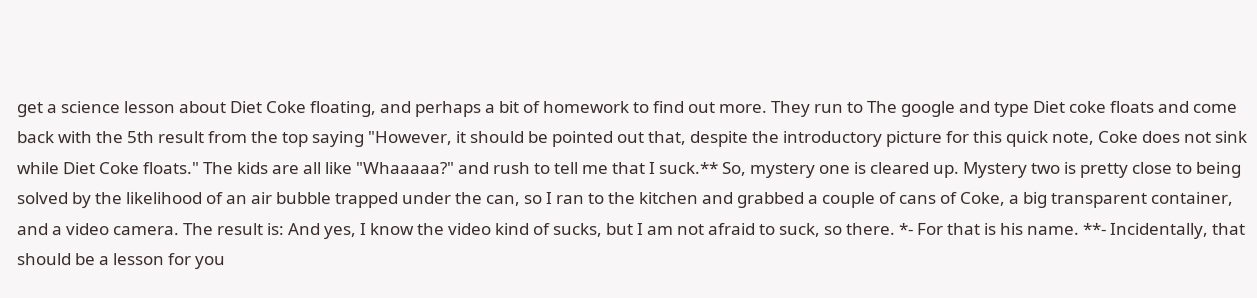get a science lesson about Diet Coke floating, and perhaps a bit of homework to find out more. They run to The google and type Diet coke floats and come back with the 5th result from the top saying "However, it should be pointed out that, despite the introductory picture for this quick note, Coke does not sink while Diet Coke floats." The kids are all like "Whaaaaa?" and rush to tell me that I suck.** So, mystery one is cleared up. Mystery two is pretty close to being solved by the likelihood of an air bubble trapped under the can, so I ran to the kitchen and grabbed a couple of cans of Coke, a big transparent container, and a video camera. The result is: And yes, I know the video kind of sucks, but I am not afraid to suck, so there. *- For that is his name. **- Incidentally, that should be a lesson for you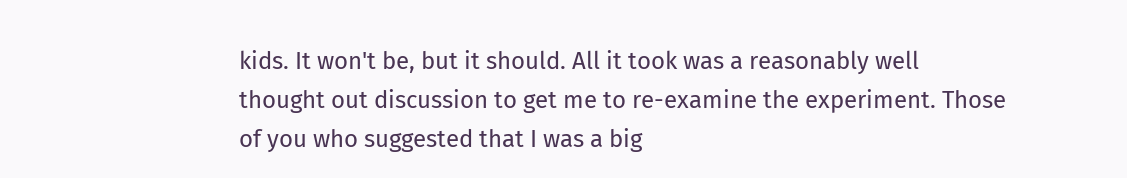kids. It won't be, but it should. All it took was a reasonably well thought out discussion to get me to re-examine the experiment. Those of you who suggested that I was a big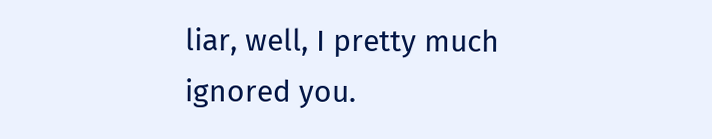liar, well, I pretty much ignored you.